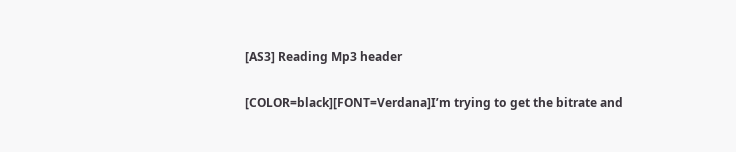[AS3] Reading Mp3 header

[COLOR=black][FONT=Verdana]I’m trying to get the bitrate and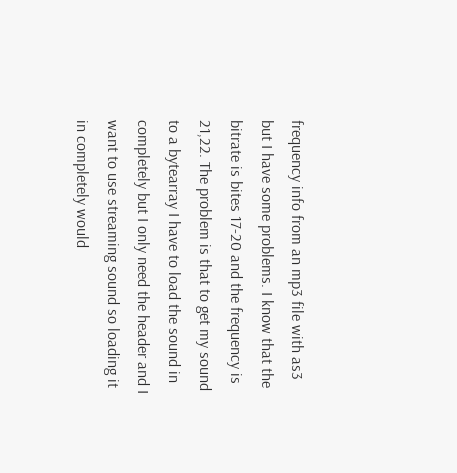frequency info from an mp3 file with as3 but I have some problems. I know that the bitrate is bites 17-20 and the frequency is 21,22. The problem is that to get my sound to a bytearray I have to load the sound in completely but I only need the header and I want to use streaming sound so loading it in completely would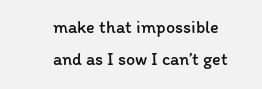make that impossible and as I sow I can’t get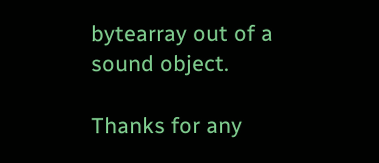bytearray out of a sound object.

Thanks for any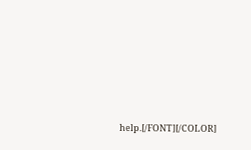help.[/FONT][/COLOR]